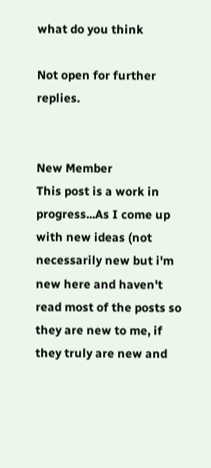what do you think

Not open for further replies.


New Member
This post is a work in progress...As I come up with new ideas (not necessarily new but i'm new here and haven't read most of the posts so they are new to me, if they truly are new and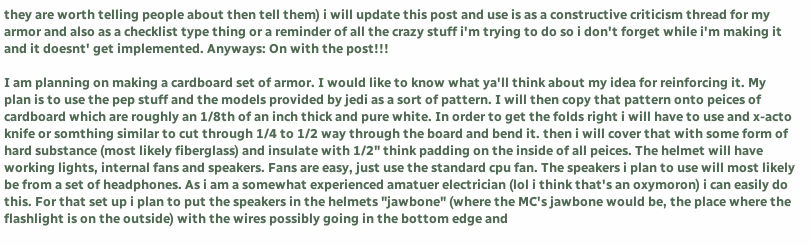they are worth telling people about then tell them) i will update this post and use is as a constructive criticism thread for my armor and also as a checklist type thing or a reminder of all the crazy stuff i'm trying to do so i don't forget while i'm making it and it doesnt' get implemented. Anyways: On with the post!!!

I am planning on making a cardboard set of armor. I would like to know what ya'll think about my idea for reinforcing it. My plan is to use the pep stuff and the models provided by jedi as a sort of pattern. I will then copy that pattern onto peices of cardboard which are roughly an 1/8th of an inch thick and pure white. In order to get the folds right i will have to use and x-acto knife or somthing similar to cut through 1/4 to 1/2 way through the board and bend it. then i will cover that with some form of hard substance (most likely fiberglass) and insulate with 1/2" think padding on the inside of all peices. The helmet will have working lights, internal fans and speakers. Fans are easy, just use the standard cpu fan. The speakers i plan to use will most likely be from a set of headphones. As i am a somewhat experienced amatuer electrician (lol i think that's an oxymoron) i can easily do this. For that set up i plan to put the speakers in the helmets "jawbone" (where the MC's jawbone would be, the place where the flashlight is on the outside) with the wires possibly going in the bottom edge and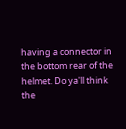having a connector in the bottom rear of the helmet. Do ya'll think the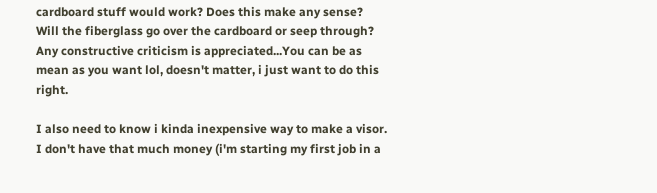cardboard stuff would work? Does this make any sense? Will the fiberglass go over the cardboard or seep through? Any constructive criticism is appreciated...You can be as mean as you want lol, doesn't matter, i just want to do this right.

I also need to know i kinda inexpensive way to make a visor. I don't have that much money (i'm starting my first job in a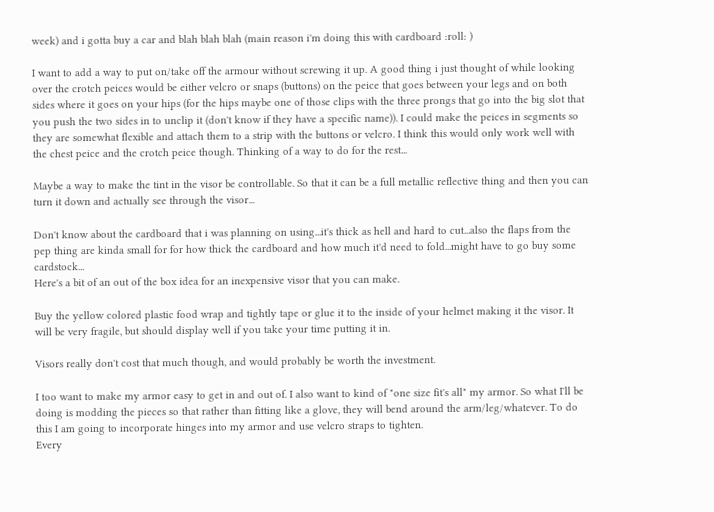week) and i gotta buy a car and blah blah blah (main reason i'm doing this with cardboard :roll: )

I want to add a way to put on/take off the armour without screwing it up. A good thing i just thought of while looking over the crotch peices would be either velcro or snaps (buttons) on the peice that goes between your legs and on both sides where it goes on your hips (for the hips maybe one of those clips with the three prongs that go into the big slot that you push the two sides in to unclip it (don't know if they have a specific name)). I could make the peices in segments so they are somewhat flexible and attach them to a strip with the buttons or velcro. I think this would only work well with the chest peice and the crotch peice though. Thinking of a way to do for the rest...

Maybe a way to make the tint in the visor be controllable. So that it can be a full metallic reflective thing and then you can turn it down and actually see through the visor...

Don't know about the cardboard that i was planning on using...it's thick as hell and hard to cut...also the flaps from the pep thing are kinda small for for how thick the cardboard and how much it'd need to fold...might have to go buy some cardstock...
Here's a bit of an out of the box idea for an inexpensive visor that you can make.

Buy the yellow colored plastic food wrap and tightly tape or glue it to the inside of your helmet making it the visor. It will be very fragile, but should display well if you take your time putting it in.

Visors really don't cost that much though, and would probably be worth the investment.

I too want to make my armor easy to get in and out of. I also want to kind of "one size fit's all" my armor. So what I'll be doing is modding the pieces so that rather than fitting like a glove, they will bend around the arm/leg/whatever. To do this I am going to incorporate hinges into my armor and use velcro straps to tighten.
Every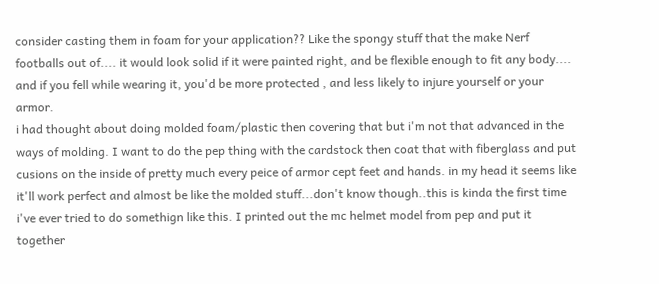consider casting them in foam for your application?? Like the spongy stuff that the make Nerf footballs out of.... it would look solid if it were painted right, and be flexible enough to fit any body.... and if you fell while wearing it, you'd be more protected , and less likely to injure yourself or your armor.
i had thought about doing molded foam/plastic then covering that but i'm not that advanced in the ways of molding. I want to do the pep thing with the cardstock then coat that with fiberglass and put cusions on the inside of pretty much every peice of armor cept feet and hands. in my head it seems like it'll work perfect and almost be like the molded stuff...don't know though..this is kinda the first time i've ever tried to do somethign like this. I printed out the mc helmet model from pep and put it together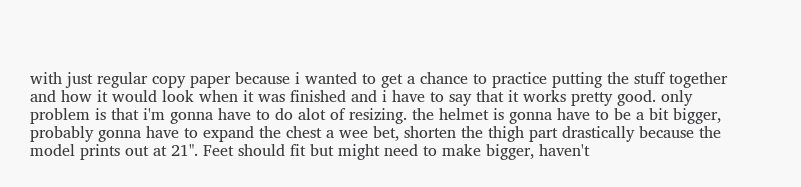with just regular copy paper because i wanted to get a chance to practice putting the stuff together and how it would look when it was finished and i have to say that it works pretty good. only problem is that i'm gonna have to do alot of resizing. the helmet is gonna have to be a bit bigger, probably gonna have to expand the chest a wee bet, shorten the thigh part drastically because the model prints out at 21". Feet should fit but might need to make bigger, haven't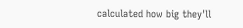calculated how big they'll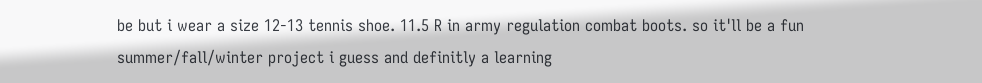be but i wear a size 12-13 tennis shoe. 11.5 R in army regulation combat boots. so it'll be a fun summer/fall/winter project i guess and definitly a learning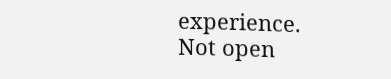experience.
Not open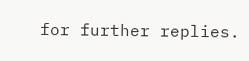for further replies.